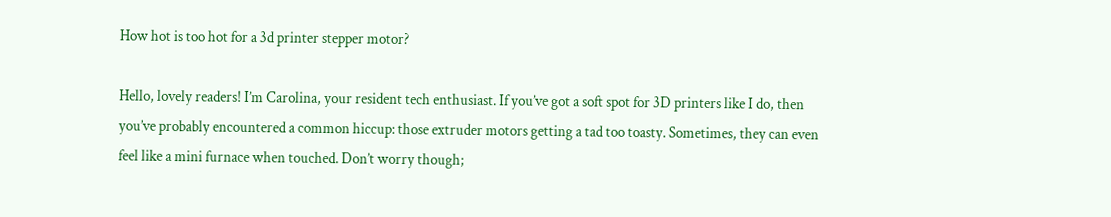How hot is too hot for a 3d printer stepper motor?

Hello, lovely readers! I’m Carolina, your resident tech enthusiast. If you’ve got a soft spot for 3D printers like I do, then you’ve probably encountered a common hiccup: those extruder motors getting a tad too toasty. Sometimes, they can even feel like a mini furnace when touched. Don’t worry though;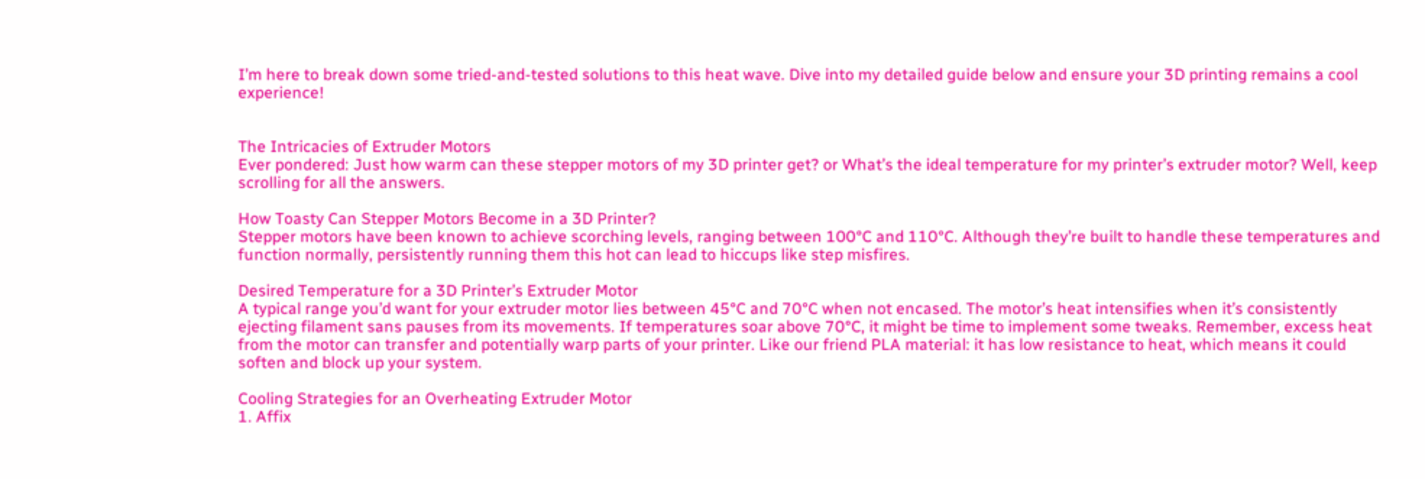I’m here to break down some tried-and-tested solutions to this heat wave. Dive into my detailed guide below and ensure your 3D printing remains a cool experience!


The Intricacies of Extruder Motors
Ever pondered: Just how warm can these stepper motors of my 3D printer get? or What’s the ideal temperature for my printer’s extruder motor? Well, keep scrolling for all the answers.

How Toasty Can Stepper Motors Become in a 3D Printer?
Stepper motors have been known to achieve scorching levels, ranging between 100°C and 110°C. Although they’re built to handle these temperatures and function normally, persistently running them this hot can lead to hiccups like step misfires.

Desired Temperature for a 3D Printer’s Extruder Motor
A typical range you’d want for your extruder motor lies between 45°C and 70°C when not encased. The motor’s heat intensifies when it’s consistently ejecting filament sans pauses from its movements. If temperatures soar above 70°C, it might be time to implement some tweaks. Remember, excess heat from the motor can transfer and potentially warp parts of your printer. Like our friend PLA material: it has low resistance to heat, which means it could soften and block up your system.

Cooling Strategies for an Overheating Extruder Motor
1. Affix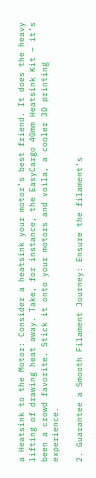a Heatsink to the Motor: Consider a heatsink your motor’s best friend. It does the heavy lifting of drawing heat away. Take, for instance, the EasyCargo 40mm Heatsink Kit – it’s been a crowd favorite. Stick it onto your motors and voila, a cooler 3D printing experience.

2. Guarantee a Smooth Filament Journey: Ensure the filament’s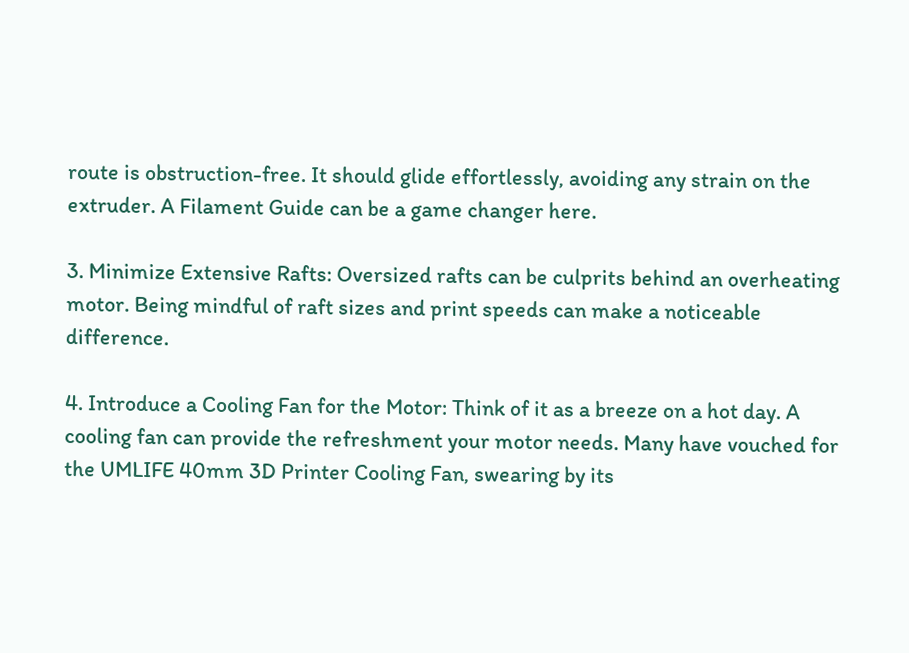route is obstruction-free. It should glide effortlessly, avoiding any strain on the extruder. A Filament Guide can be a game changer here.

3. Minimize Extensive Rafts: Oversized rafts can be culprits behind an overheating motor. Being mindful of raft sizes and print speeds can make a noticeable difference.

4. Introduce a Cooling Fan for the Motor: Think of it as a breeze on a hot day. A cooling fan can provide the refreshment your motor needs. Many have vouched for the UMLIFE 40mm 3D Printer Cooling Fan, swearing by its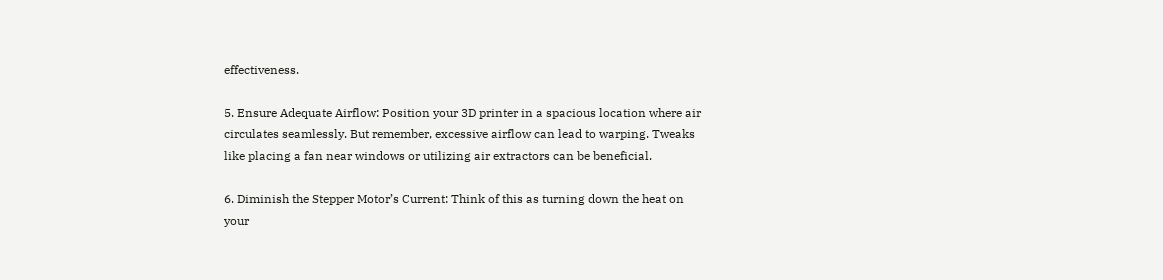effectiveness.

5. Ensure Adequate Airflow: Position your 3D printer in a spacious location where air circulates seamlessly. But remember, excessive airflow can lead to warping. Tweaks like placing a fan near windows or utilizing air extractors can be beneficial.

6. Diminish the Stepper Motor’s Current: Think of this as turning down the heat on your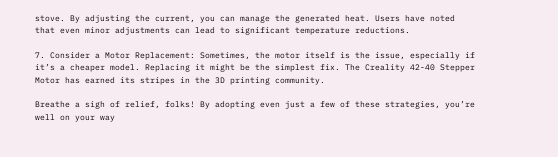stove. By adjusting the current, you can manage the generated heat. Users have noted that even minor adjustments can lead to significant temperature reductions.

7. Consider a Motor Replacement: Sometimes, the motor itself is the issue, especially if it’s a cheaper model. Replacing it might be the simplest fix. The Creality 42-40 Stepper Motor has earned its stripes in the 3D printing community.

Breathe a sigh of relief, folks! By adopting even just a few of these strategies, you’re well on your way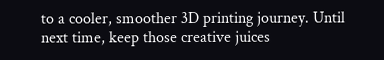to a cooler, smoother 3D printing journey. Until next time, keep those creative juices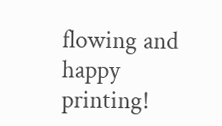flowing and happy printing!